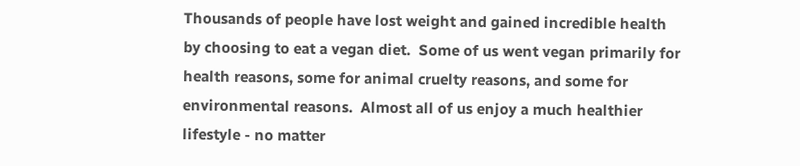Thousands of people have lost weight and gained incredible health by choosing to eat a vegan diet.  Some of us went vegan primarily for health reasons, some for animal cruelty reasons, and some for environmental reasons.  Almost all of us enjoy a much healthier lifestyle - no matter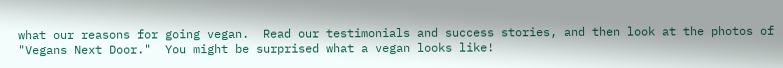what our reasons for going vegan.  Read our testimonials and success stories, and then look at the photos of "Vegans Next Door."  You might be surprised what a vegan looks like!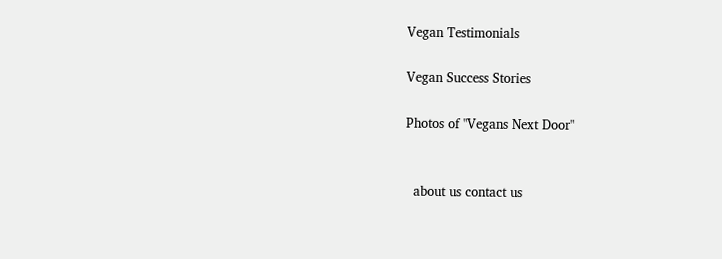Vegan Testimonials

Vegan Success Stories

Photos of "Vegans Next Door"


  about us contact us